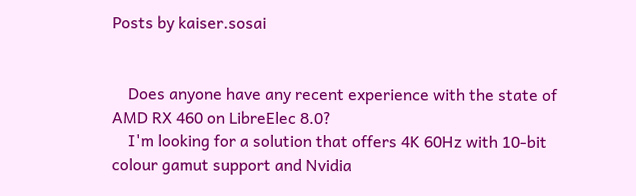Posts by kaiser.sosai


    Does anyone have any recent experience with the state of AMD RX 460 on LibreElec 8.0?
    I'm looking for a solution that offers 4K 60Hz with 10-bit colour gamut support and Nvidia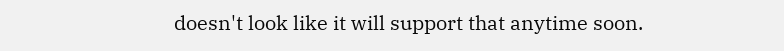doesn't look like it will support that anytime soon.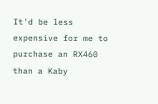It'd be less expensive for me to purchase an RX460 than a Kaby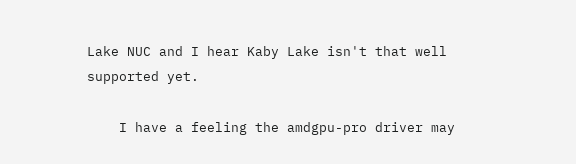Lake NUC and I hear Kaby Lake isn't that well supported yet.

    I have a feeling the amdgpu-pro driver may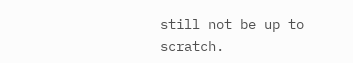still not be up to scratch.